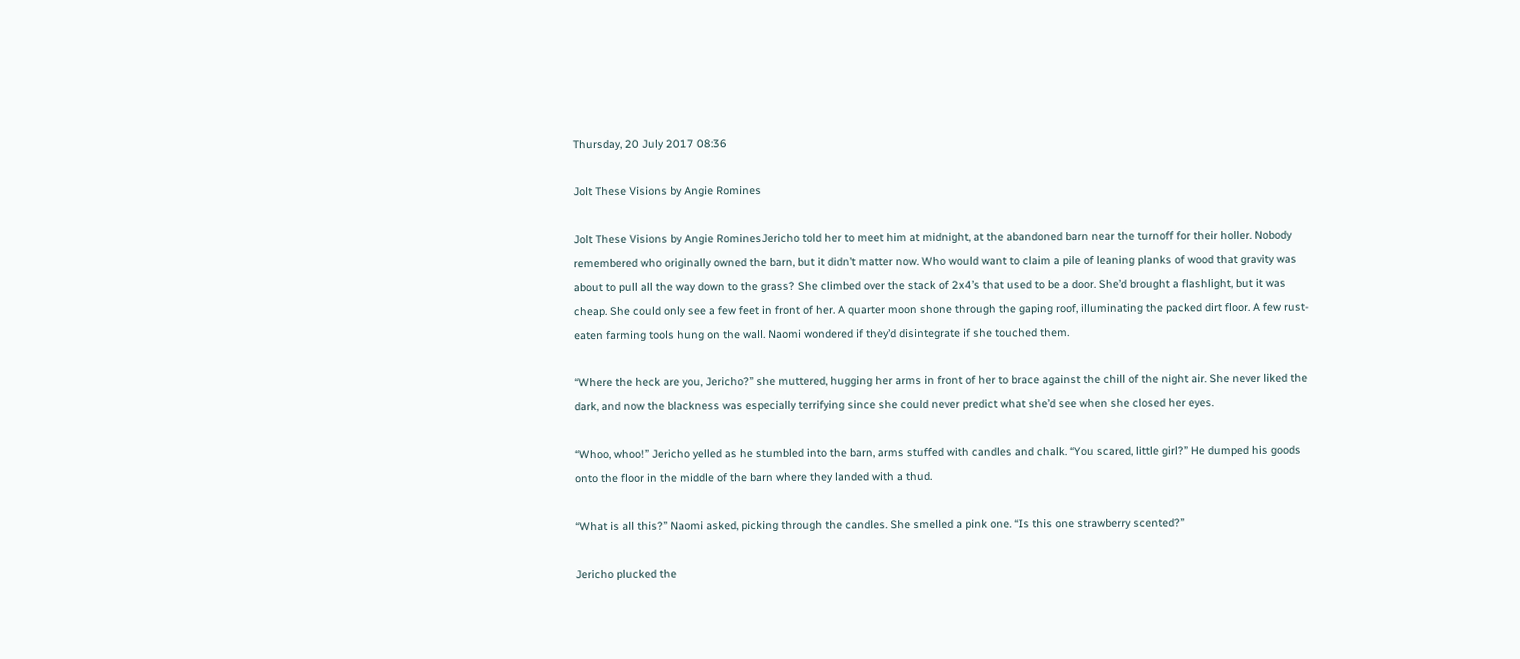Thursday, 20 July 2017 08:36

Jolt These Visions by Angie Romines

Jolt These Visions by Angie RominesJericho told her to meet him at midnight, at the abandoned barn near the turnoff for their holler. Nobody remembered who originally owned the barn, but it didn’t matter now. Who would want to claim a pile of leaning planks of wood that gravity was about to pull all the way down to the grass? She climbed over the stack of 2x4’s that used to be a door. She’d brought a flashlight, but it was cheap. She could only see a few feet in front of her. A quarter moon shone through the gaping roof, illuminating the packed dirt floor. A few rust-eaten farming tools hung on the wall. Naomi wondered if they’d disintegrate if she touched them.

“Where the heck are you, Jericho?” she muttered, hugging her arms in front of her to brace against the chill of the night air. She never liked the dark, and now the blackness was especially terrifying since she could never predict what she’d see when she closed her eyes.

“Whoo, whoo!” Jericho yelled as he stumbled into the barn, arms stuffed with candles and chalk. “You scared, little girl?” He dumped his goods onto the floor in the middle of the barn where they landed with a thud.

“What is all this?” Naomi asked, picking through the candles. She smelled a pink one. “Is this one strawberry scented?”

Jericho plucked the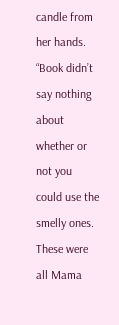candle from her hands. “Book didn’t say nothing about whether or not you could use the smelly ones. These were all Mama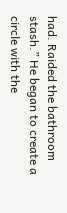had. Raided the bathroom stash.” He began to create a circle with the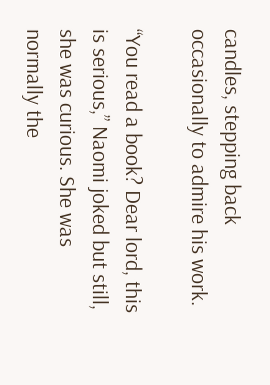candles, stepping back occasionally to admire his work.

“You read a book? Dear lord, this is serious,” Naomi joked but still, she was curious. She was normally the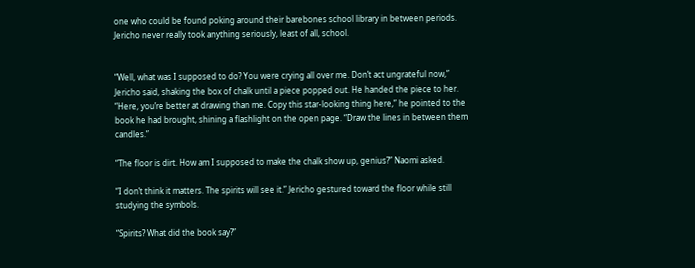one who could be found poking around their barebones school library in between periods. Jericho never really took anything seriously, least of all, school.


“Well, what was I supposed to do? You were crying all over me. Don’t act ungrateful now,” Jericho said, shaking the box of chalk until a piece popped out. He handed the piece to her. “Here, you’re better at drawing than me. Copy this star-looking thing here,” he pointed to the book he had brought, shining a flashlight on the open page. “Draw the lines in between them candles.”

“The floor is dirt. How am I supposed to make the chalk show up, genius?” Naomi asked.

“I don’t think it matters. The spirits will see it.” Jericho gestured toward the floor while still studying the symbols.

“Spirits? What did the book say?”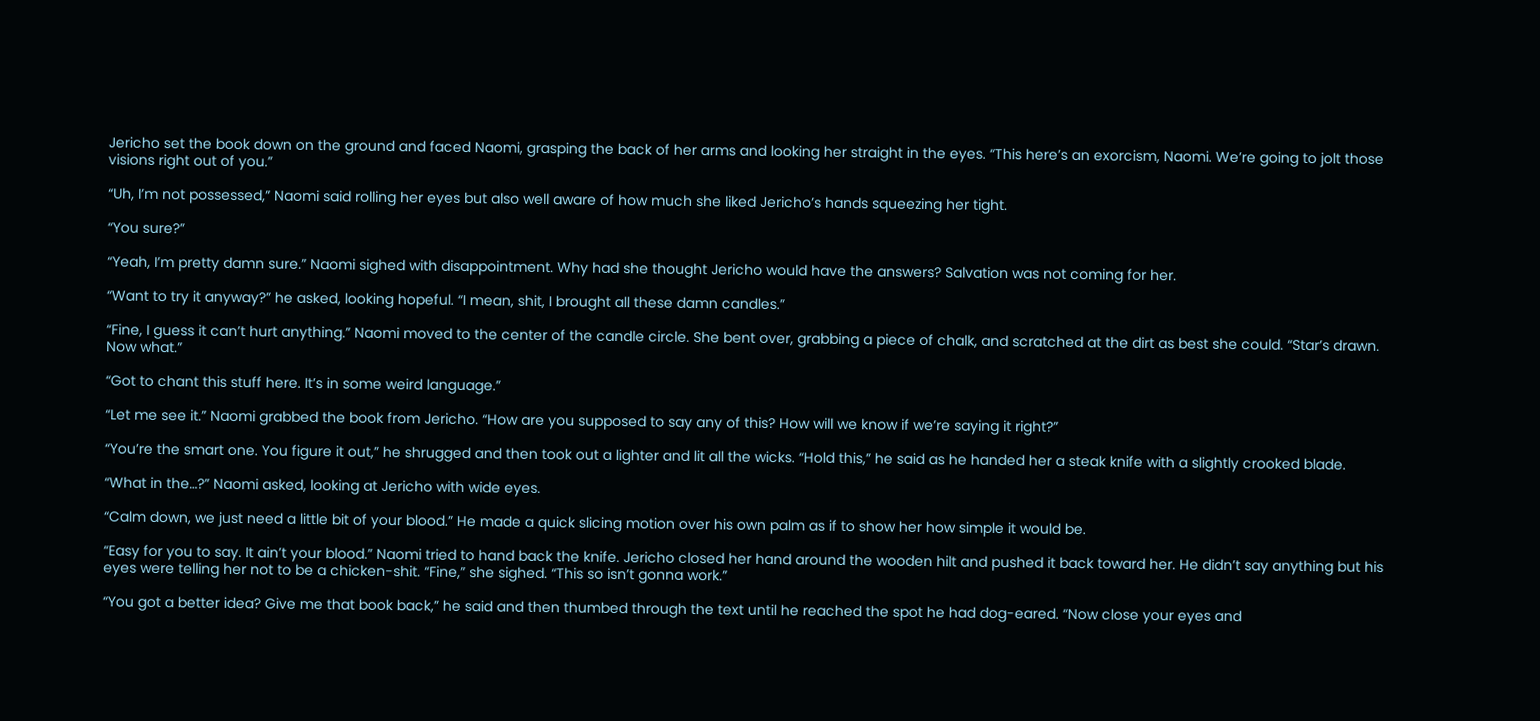Jericho set the book down on the ground and faced Naomi, grasping the back of her arms and looking her straight in the eyes. “This here’s an exorcism, Naomi. We’re going to jolt those visions right out of you.”

“Uh, I’m not possessed,” Naomi said rolling her eyes but also well aware of how much she liked Jericho’s hands squeezing her tight.

“You sure?”

“Yeah, I’m pretty damn sure.” Naomi sighed with disappointment. Why had she thought Jericho would have the answers? Salvation was not coming for her.

“Want to try it anyway?” he asked, looking hopeful. “I mean, shit, I brought all these damn candles.”

“Fine, I guess it can’t hurt anything.” Naomi moved to the center of the candle circle. She bent over, grabbing a piece of chalk, and scratched at the dirt as best she could. “Star’s drawn. Now what.”

“Got to chant this stuff here. It’s in some weird language.”

“Let me see it.” Naomi grabbed the book from Jericho. “How are you supposed to say any of this? How will we know if we’re saying it right?”

“You’re the smart one. You figure it out,” he shrugged and then took out a lighter and lit all the wicks. “Hold this,” he said as he handed her a steak knife with a slightly crooked blade.

“What in the…?” Naomi asked, looking at Jericho with wide eyes.

“Calm down, we just need a little bit of your blood.” He made a quick slicing motion over his own palm as if to show her how simple it would be.

“Easy for you to say. It ain’t your blood.” Naomi tried to hand back the knife. Jericho closed her hand around the wooden hilt and pushed it back toward her. He didn’t say anything but his eyes were telling her not to be a chicken-shit. “Fine,” she sighed. “This so isn’t gonna work.”

“You got a better idea? Give me that book back,” he said and then thumbed through the text until he reached the spot he had dog-eared. “Now close your eyes and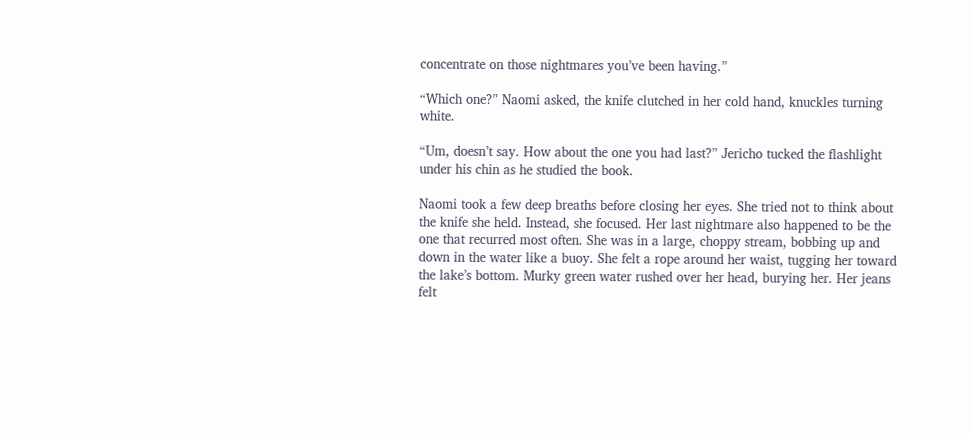concentrate on those nightmares you’ve been having.”

“Which one?” Naomi asked, the knife clutched in her cold hand, knuckles turning white.

“Um, doesn’t say. How about the one you had last?” Jericho tucked the flashlight under his chin as he studied the book.

Naomi took a few deep breaths before closing her eyes. She tried not to think about the knife she held. Instead, she focused. Her last nightmare also happened to be the one that recurred most often. She was in a large, choppy stream, bobbing up and down in the water like a buoy. She felt a rope around her waist, tugging her toward the lake’s bottom. Murky green water rushed over her head, burying her. Her jeans felt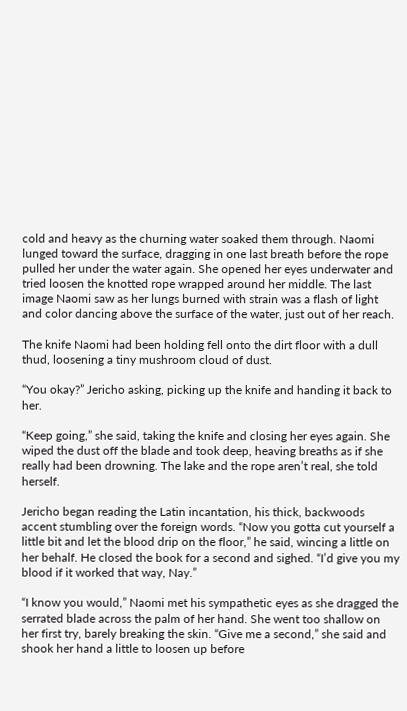cold and heavy as the churning water soaked them through. Naomi lunged toward the surface, dragging in one last breath before the rope pulled her under the water again. She opened her eyes underwater and tried loosen the knotted rope wrapped around her middle. The last image Naomi saw as her lungs burned with strain was a flash of light and color dancing above the surface of the water, just out of her reach.

The knife Naomi had been holding fell onto the dirt floor with a dull thud, loosening a tiny mushroom cloud of dust.

“You okay?” Jericho asking, picking up the knife and handing it back to her.

“Keep going,” she said, taking the knife and closing her eyes again. She wiped the dust off the blade and took deep, heaving breaths as if she really had been drowning. The lake and the rope aren’t real, she told herself.

Jericho began reading the Latin incantation, his thick, backwoods accent stumbling over the foreign words. “Now you gotta cut yourself a little bit and let the blood drip on the floor,” he said, wincing a little on her behalf. He closed the book for a second and sighed. “I’d give you my blood if it worked that way, Nay.”

“I know you would,” Naomi met his sympathetic eyes as she dragged the serrated blade across the palm of her hand. She went too shallow on her first try, barely breaking the skin. “Give me a second,” she said and shook her hand a little to loosen up before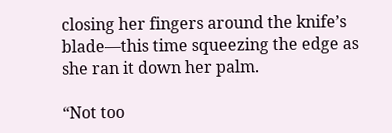closing her fingers around the knife’s blade—this time squeezing the edge as she ran it down her palm.

“Not too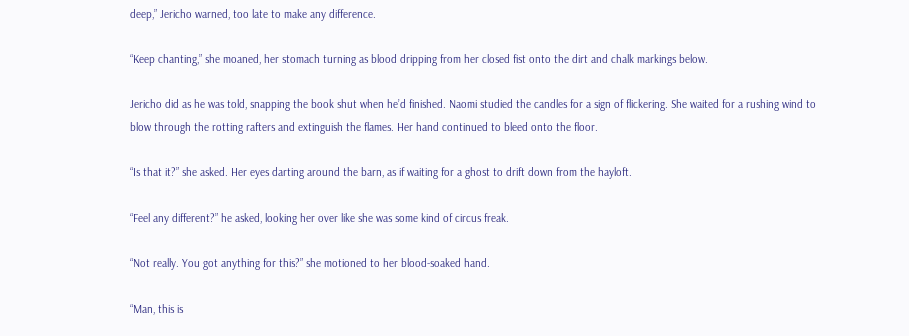deep,” Jericho warned, too late to make any difference.

“Keep chanting,” she moaned, her stomach turning as blood dripping from her closed fist onto the dirt and chalk markings below.

Jericho did as he was told, snapping the book shut when he’d finished. Naomi studied the candles for a sign of flickering. She waited for a rushing wind to blow through the rotting rafters and extinguish the flames. Her hand continued to bleed onto the floor.

“Is that it?” she asked. Her eyes darting around the barn, as if waiting for a ghost to drift down from the hayloft.

“Feel any different?” he asked, looking her over like she was some kind of circus freak.

“Not really. You got anything for this?” she motioned to her blood-soaked hand.

“Man, this is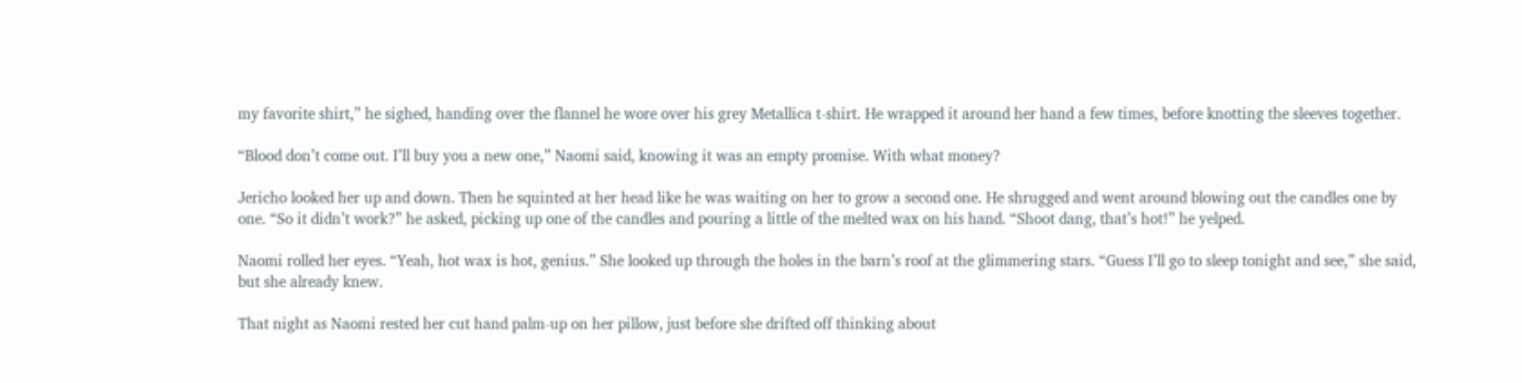my favorite shirt,” he sighed, handing over the flannel he wore over his grey Metallica t-shirt. He wrapped it around her hand a few times, before knotting the sleeves together.

“Blood don’t come out. I’ll buy you a new one,” Naomi said, knowing it was an empty promise. With what money?

Jericho looked her up and down. Then he squinted at her head like he was waiting on her to grow a second one. He shrugged and went around blowing out the candles one by one. “So it didn’t work?” he asked, picking up one of the candles and pouring a little of the melted wax on his hand. “Shoot dang, that’s hot!” he yelped.

Naomi rolled her eyes. “Yeah, hot wax is hot, genius.” She looked up through the holes in the barn’s roof at the glimmering stars. “Guess I’ll go to sleep tonight and see,” she said, but she already knew.

That night as Naomi rested her cut hand palm-up on her pillow, just before she drifted off thinking about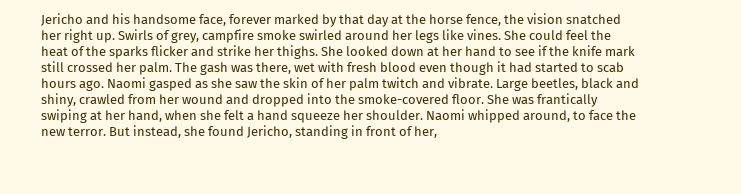Jericho and his handsome face, forever marked by that day at the horse fence, the vision snatched her right up. Swirls of grey, campfire smoke swirled around her legs like vines. She could feel the heat of the sparks flicker and strike her thighs. She looked down at her hand to see if the knife mark still crossed her palm. The gash was there, wet with fresh blood even though it had started to scab hours ago. Naomi gasped as she saw the skin of her palm twitch and vibrate. Large beetles, black and shiny, crawled from her wound and dropped into the smoke-covered floor. She was frantically swiping at her hand, when she felt a hand squeeze her shoulder. Naomi whipped around, to face the new terror. But instead, she found Jericho, standing in front of her,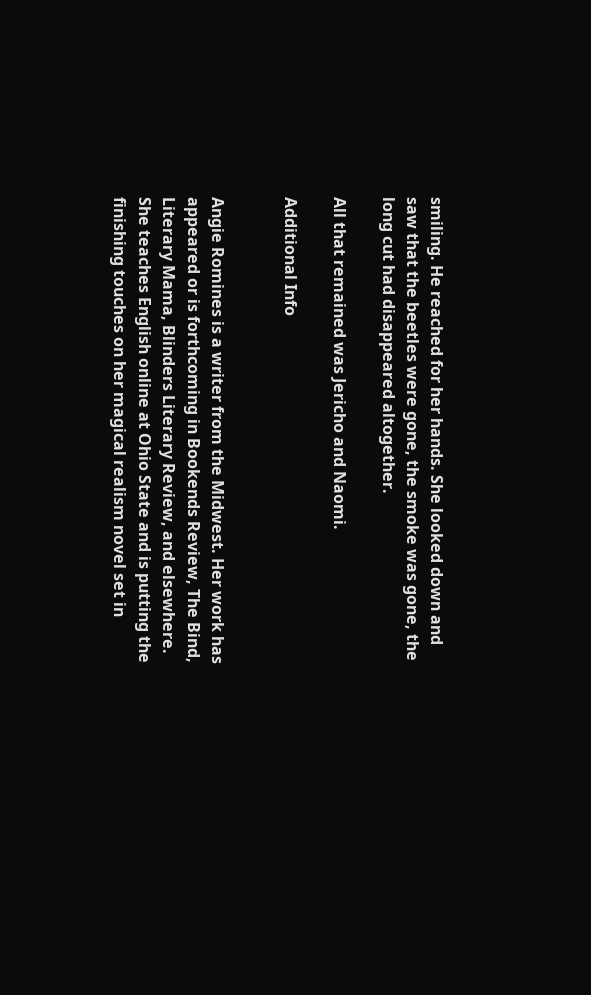smiling. He reached for her hands. She looked down and saw that the beetles were gone, the smoke was gone, the long cut had disappeared altogether.

All that remained was Jericho and Naomi.

Additional Info


Angie Romines is a writer from the Midwest. Her work has appeared or is forthcoming in Bookends Review, The Bind, Literary Mama, Blinders Literary Review, and elsewhere. She teaches English online at Ohio State and is putting the finishing touches on her magical realism novel set in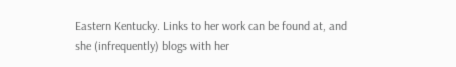Eastern Kentucky. Links to her work can be found at, and she (infrequently) blogs with her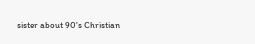sister about 90's Christian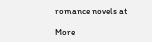romance novels at

More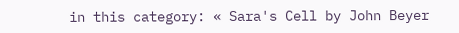in this category: « Sara's Cell by John Beyer